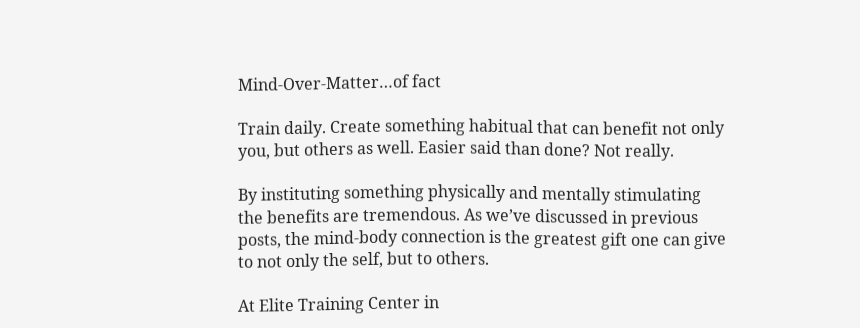Mind-Over-Matter…of fact

Train daily. Create something habitual that can benefit not only you, but others as well. Easier said than done? Not really.

By instituting something physically and mentally stimulating the benefits are tremendous. As we’ve discussed in previous posts, the mind-body connection is the greatest gift one can give to not only the self, but to others.

At Elite Training Center in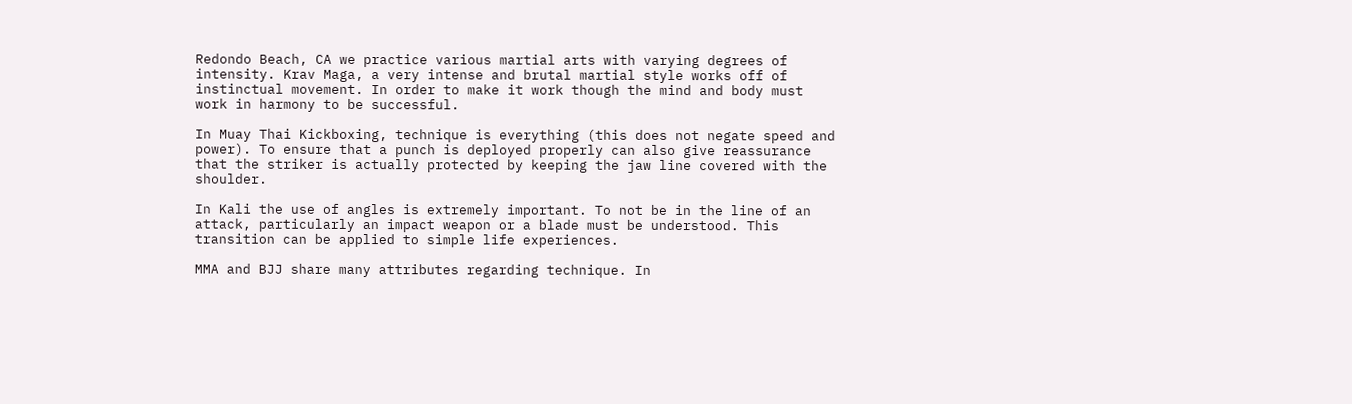Redondo Beach, CA we practice various martial arts with varying degrees of intensity. Krav Maga, a very intense and brutal martial style works off of instinctual movement. In order to make it work though the mind and body must work in harmony to be successful.

In Muay Thai Kickboxing, technique is everything (this does not negate speed and power). To ensure that a punch is deployed properly can also give reassurance that the striker is actually protected by keeping the jaw line covered with the shoulder.

In Kali the use of angles is extremely important. To not be in the line of an attack, particularly an impact weapon or a blade must be understood. This transition can be applied to simple life experiences.

MMA and BJJ share many attributes regarding technique. In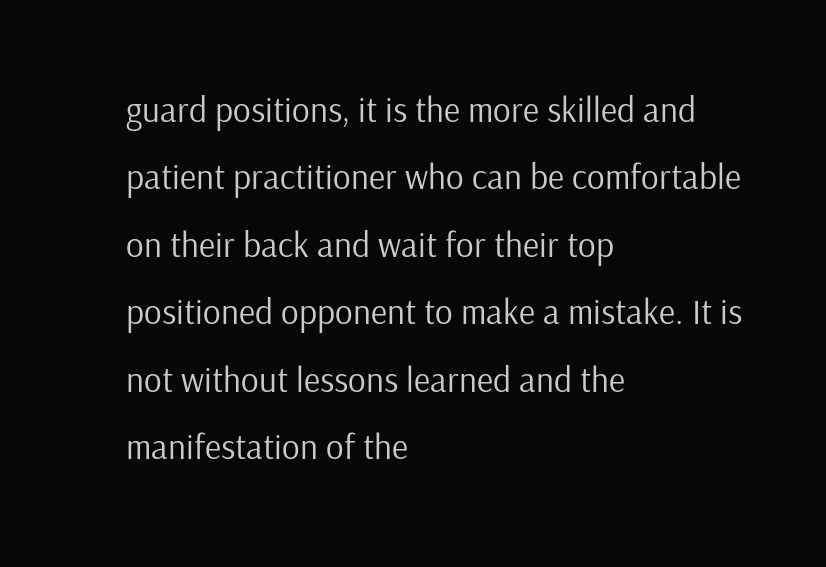guard positions, it is the more skilled and patient practitioner who can be comfortable on their back and wait for their top positioned opponent to make a mistake. It is not without lessons learned and the manifestation of the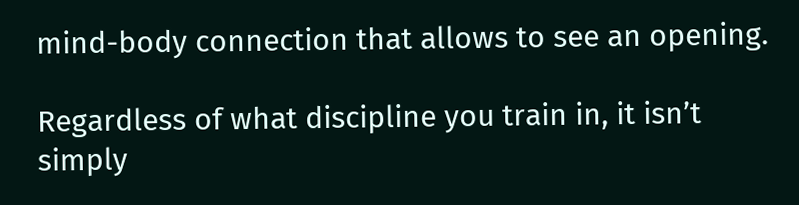mind-body connection that allows to see an opening.

Regardless of what discipline you train in, it isn’t simply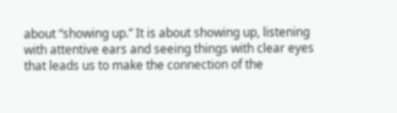about “showing up.” It is about showing up, listening with attentive ears and seeing things with clear eyes that leads us to make the connection of the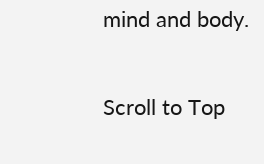mind and body.

Scroll to Top